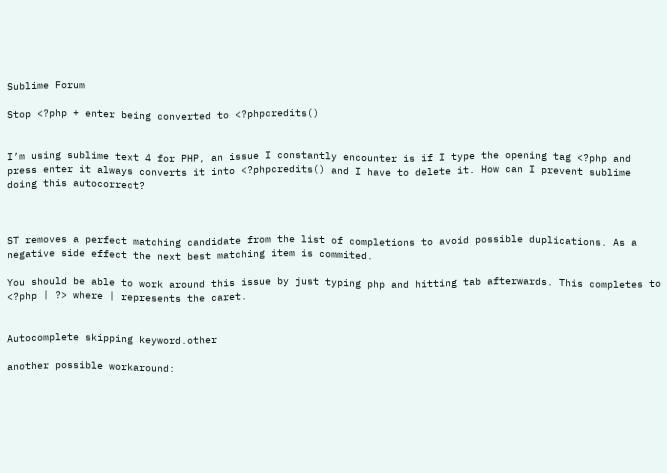Sublime Forum

Stop <?php + enter being converted to <?phpcredits()


I’m using sublime text 4 for PHP, an issue I constantly encounter is if I type the opening tag <?php and press enter it always converts it into <?phpcredits() and I have to delete it. How can I prevent sublime doing this autocorrect?



ST removes a perfect matching candidate from the list of completions to avoid possible duplications. As a negative side effect the next best matching item is commited.

You should be able to work around this issue by just typing php and hitting tab afterwards. This completes to <?php | ?> where | represents the caret.


Autocomplete skipping keyword.other

another possible workaround: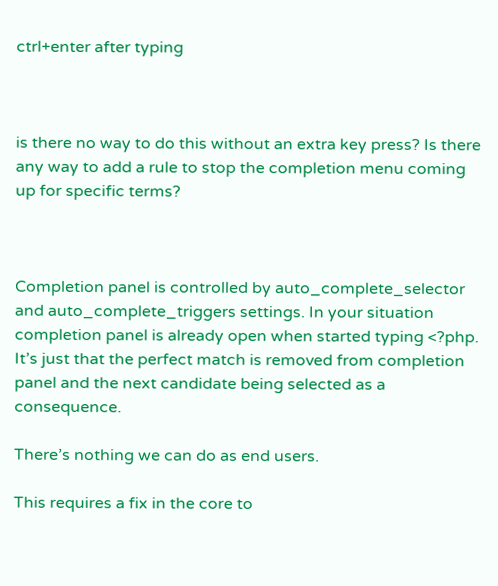ctrl+enter after typing



is there no way to do this without an extra key press? Is there any way to add a rule to stop the completion menu coming up for specific terms?



Completion panel is controlled by auto_complete_selector and auto_complete_triggers settings. In your situation completion panel is already open when started typing <?php. It’s just that the perfect match is removed from completion panel and the next candidate being selected as a consequence.

There’s nothing we can do as end users.

This requires a fix in the core to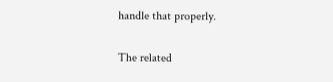handle that properly.

The related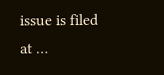issue is filed at …